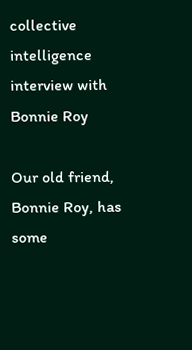collective intelligence interview with Bonnie Roy

Our old friend, Bonnie Roy, has some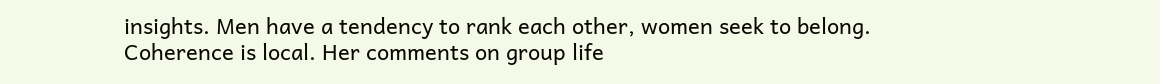insights. Men have a tendency to rank each other, women seek to belong. Coherence is local. Her comments on group life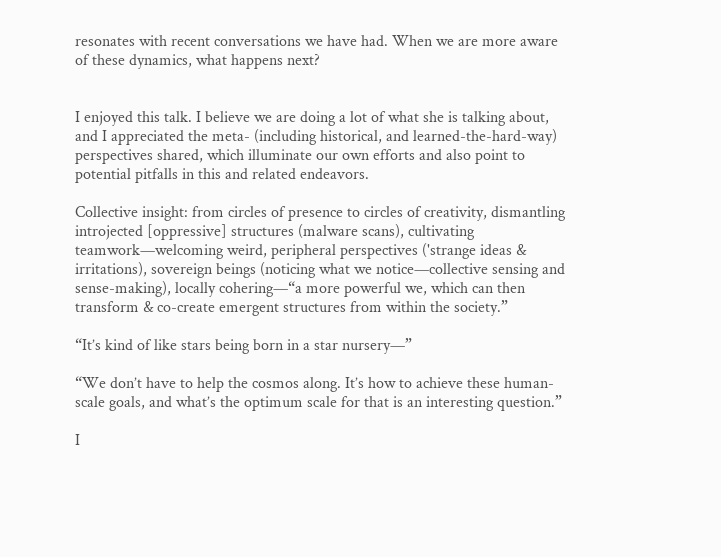resonates with recent conversations we have had. When we are more aware of these dynamics, what happens next?


I enjoyed this talk. I believe we are doing a lot of what she is talking about, and I appreciated the meta- (including historical, and learned-the-hard-way) perspectives shared, which illuminate our own efforts and also point to potential pitfalls in this and related endeavors.

Collective insight: from circles of presence to circles of creativity, dismantling introjected [oppressive] structures (malware scans), cultivating teamwork—welcoming weird, peripheral perspectives ('strange ideas & irritations), sovereign beings (noticing what we notice—collective sensing and sense-making), locally cohering—“a more powerful we, which can then transform & co-create emergent structures from within the society.”

“It’s kind of like stars being born in a star nursery—”

“We don’t have to help the cosmos along. It’s how to achieve these human-scale goals, and what’s the optimum scale for that is an interesting question.”

I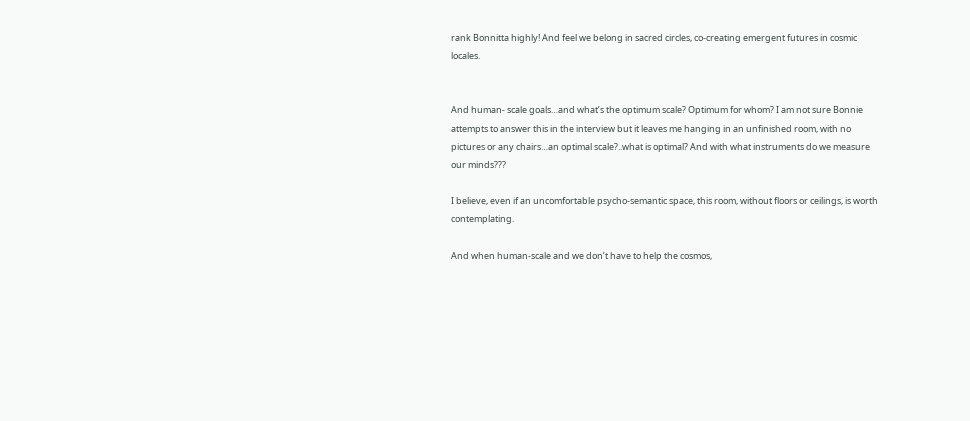rank Bonnitta highly! And feel we belong in sacred circles, co-creating emergent futures in cosmic locales.


And human- scale goals…and what’s the optimum scale? Optimum for whom? I am not sure Bonnie attempts to answer this in the interview but it leaves me hanging in an unfinished room, with no pictures or any chairs…an optimal scale?..what is optimal? And with what instruments do we measure our minds???

I believe, even if an uncomfortable psycho-semantic space, this room, without floors or ceilings, is worth contemplating.

And when human-scale and we don’t have to help the cosmos,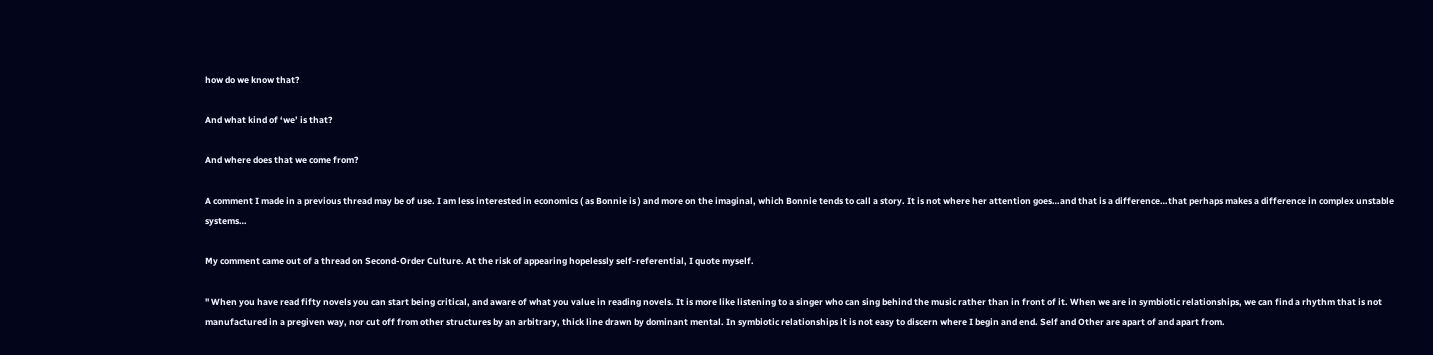how do we know that?

And what kind of ‘we’ is that?

And where does that we come from?

A comment I made in a previous thread may be of use. I am less interested in economics ( as Bonnie is ) and more on the imaginal, which Bonnie tends to call a story. It is not where her attention goes…and that is a difference…that perhaps makes a difference in complex unstable systems…

My comment came out of a thread on Second-Order Culture. At the risk of appearing hopelessly self-referential, I quote myself.

" When you have read fifty novels you can start being critical, and aware of what you value in reading novels. It is more like listening to a singer who can sing behind the music rather than in front of it. When we are in symbiotic relationships, we can find a rhythm that is not manufactured in a pregiven way, nor cut off from other structures by an arbitrary, thick line drawn by dominant mental. In symbiotic relationships it is not easy to discern where I begin and end. Self and Other are apart of and apart from.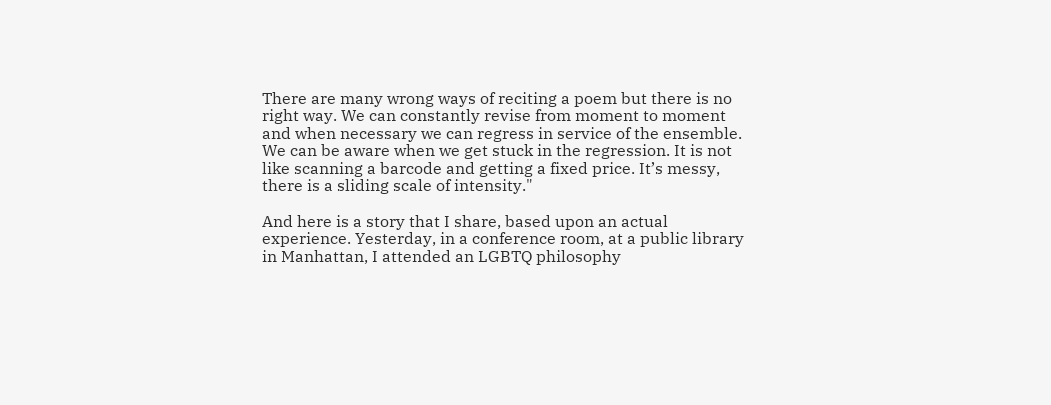There are many wrong ways of reciting a poem but there is no right way. We can constantly revise from moment to moment and when necessary we can regress in service of the ensemble. We can be aware when we get stuck in the regression. It is not like scanning a barcode and getting a fixed price. It’s messy, there is a sliding scale of intensity."

And here is a story that I share, based upon an actual experience. Yesterday, in a conference room, at a public library in Manhattan, I attended an LGBTQ philosophy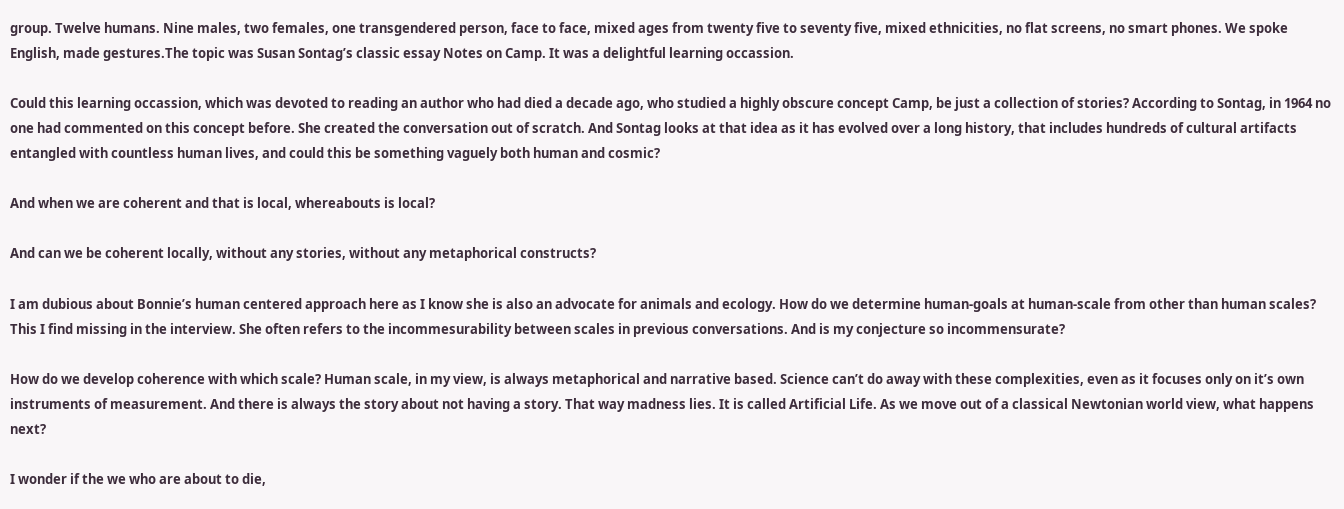group. Twelve humans. Nine males, two females, one transgendered person, face to face, mixed ages from twenty five to seventy five, mixed ethnicities, no flat screens, no smart phones. We spoke English, made gestures.The topic was Susan Sontag’s classic essay Notes on Camp. It was a delightful learning occassion.

Could this learning occassion, which was devoted to reading an author who had died a decade ago, who studied a highly obscure concept Camp, be just a collection of stories? According to Sontag, in 1964 no one had commented on this concept before. She created the conversation out of scratch. And Sontag looks at that idea as it has evolved over a long history, that includes hundreds of cultural artifacts entangled with countless human lives, and could this be something vaguely both human and cosmic?

And when we are coherent and that is local, whereabouts is local?

And can we be coherent locally, without any stories, without any metaphorical constructs?

I am dubious about Bonnie’s human centered approach here as I know she is also an advocate for animals and ecology. How do we determine human-goals at human-scale from other than human scales? This I find missing in the interview. She often refers to the incommesurability between scales in previous conversations. And is my conjecture so incommensurate?

How do we develop coherence with which scale? Human scale, in my view, is always metaphorical and narrative based. Science can’t do away with these complexities, even as it focuses only on it’s own instruments of measurement. And there is always the story about not having a story. That way madness lies. It is called Artificial Life. As we move out of a classical Newtonian world view, what happens next?

I wonder if the we who are about to die,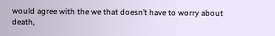would agree with the we that doesn’t have to worry about death,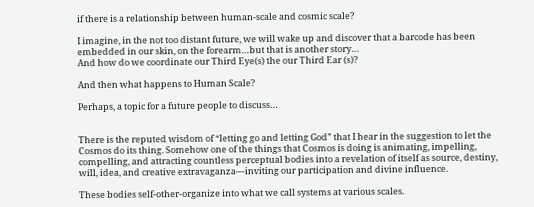if there is a relationship between human-scale and cosmic scale?

I imagine, in the not too distant future, we will wake up and discover that a barcode has been embedded in our skin, on the forearm…but that is another story…
And how do we coordinate our Third Eye(s) the our Third Ear (s)?

And then what happens to Human Scale?

Perhaps, a topic for a future people to discuss…


There is the reputed wisdom of “letting go and letting God” that I hear in the suggestion to let the Cosmos do its thing. Somehow one of the things that Cosmos is doing is animating, impelling, compelling, and attracting countless perceptual bodies into a revelation of itself as source, destiny, will, idea, and creative extravaganza—inviting our participation and divine influence.

These bodies self-other-organize into what we call systems at various scales.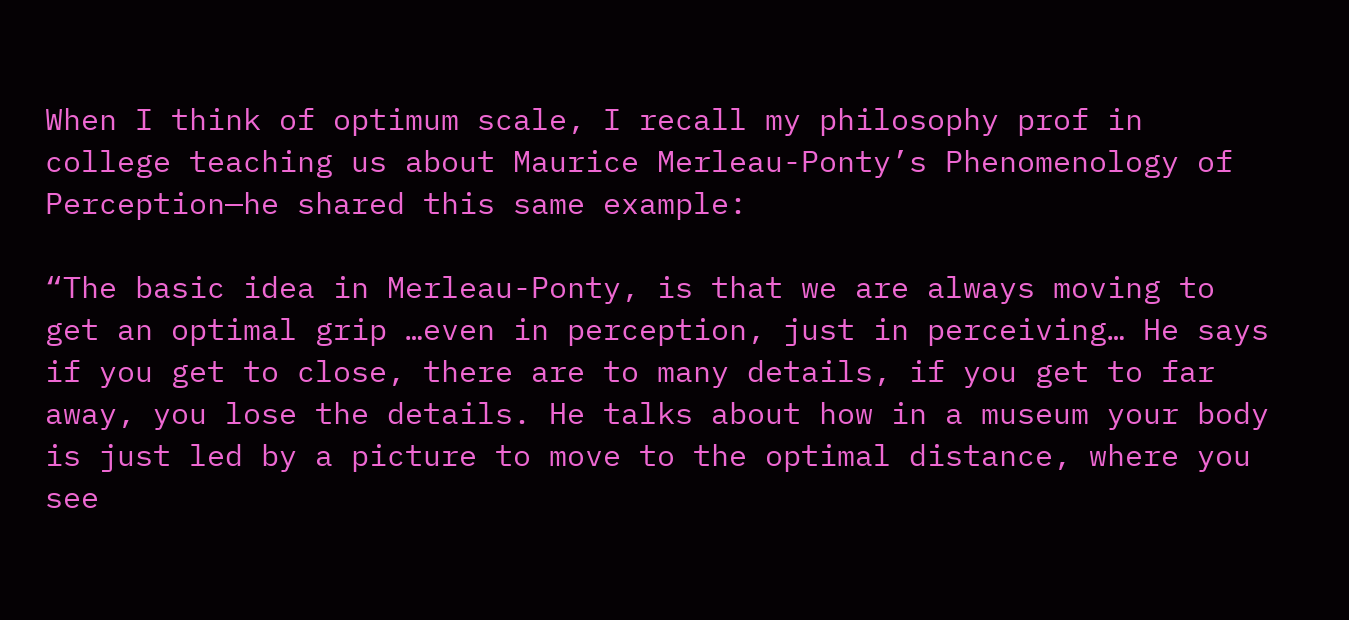When I think of optimum scale, I recall my philosophy prof in college teaching us about Maurice Merleau-Ponty’s Phenomenology of Perception—he shared this same example:

“The basic idea in Merleau-Ponty, is that we are always moving to get an optimal grip …even in perception, just in perceiving… He says if you get to close, there are to many details, if you get to far away, you lose the details. He talks about how in a museum your body is just led by a picture to move to the optimal distance, where you see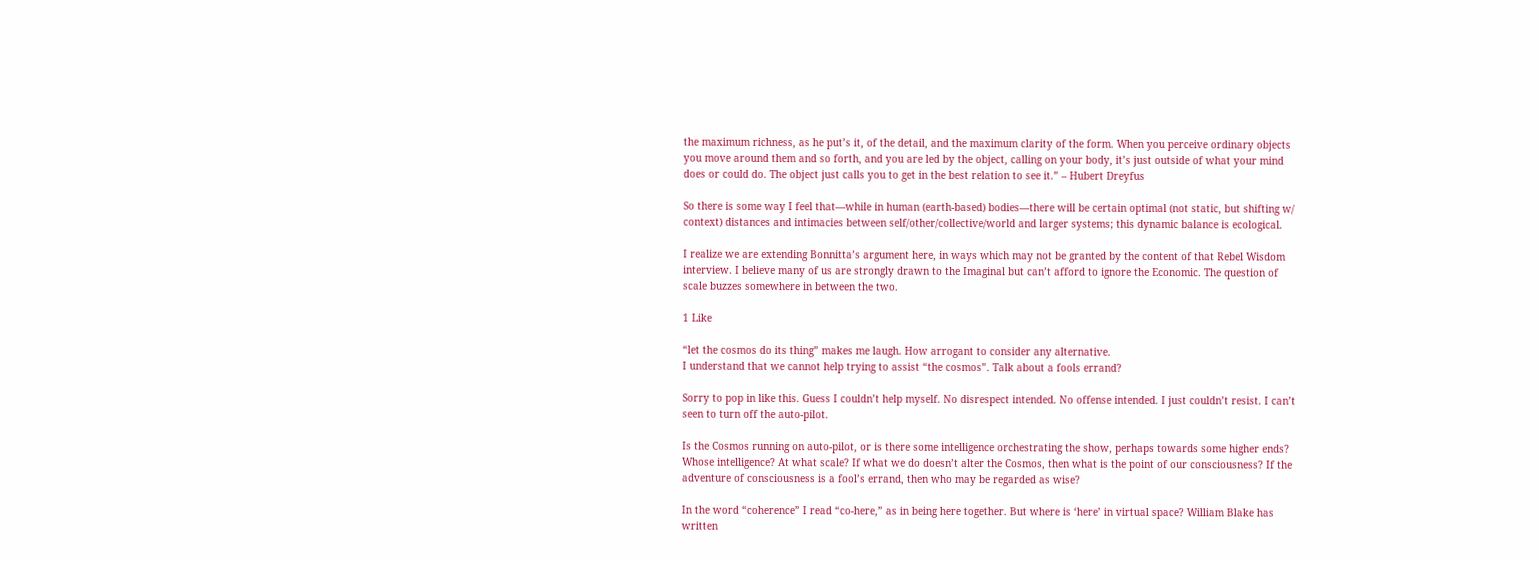the maximum richness, as he put’s it, of the detail, and the maximum clarity of the form. When you perceive ordinary objects you move around them and so forth, and you are led by the object, calling on your body, it’s just outside of what your mind does or could do. The object just calls you to get in the best relation to see it.” – Hubert Dreyfus

So there is some way I feel that—while in human (earth-based) bodies—there will be certain optimal (not static, but shifting w/ context) distances and intimacies between self/other/collective/world and larger systems; this dynamic balance is ecological.

I realize we are extending Bonnitta’s argument here, in ways which may not be granted by the content of that Rebel Wisdom interview. I believe many of us are strongly drawn to the Imaginal but can’t afford to ignore the Economic. The question of scale buzzes somewhere in between the two.

1 Like

“let the cosmos do its thing” makes me laugh. How arrogant to consider any alternative.
I understand that we cannot help trying to assist “the cosmos”. Talk about a fools errand?

Sorry to pop in like this. Guess I couldn’t help myself. No disrespect intended. No offense intended. I just couldn’t resist. I can’t seen to turn off the auto-pilot.

Is the Cosmos running on auto-pilot, or is there some intelligence orchestrating the show, perhaps towards some higher ends? Whose intelligence? At what scale? If what we do doesn’t alter the Cosmos, then what is the point of our consciousness? If the adventure of consciousness is a fool’s errand, then who may be regarded as wise?

In the word “coherence” I read “co-here,” as in being here together. But where is ‘here’ in virtual space? William Blake has written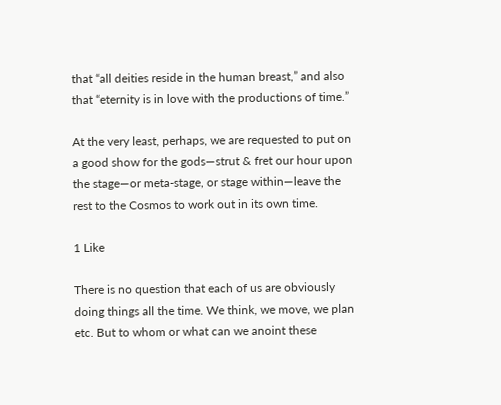that “all deities reside in the human breast,” and also that “eternity is in love with the productions of time.”

At the very least, perhaps, we are requested to put on a good show for the gods—strut & fret our hour upon the stage—or meta-stage, or stage within—leave the rest to the Cosmos to work out in its own time.

1 Like

There is no question that each of us are obviously doing things all the time. We think, we move, we plan etc. But to whom or what can we anoint these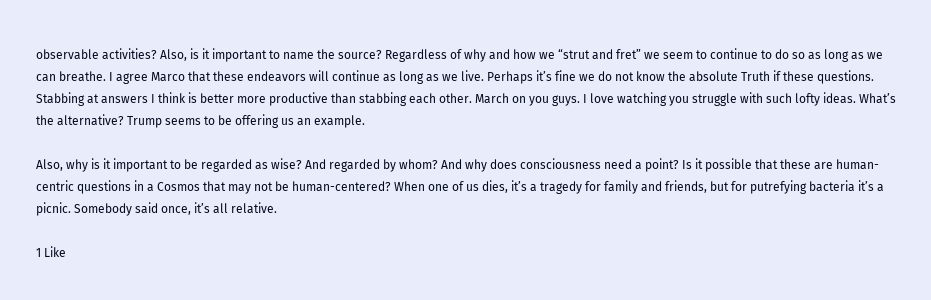observable activities? Also, is it important to name the source? Regardless of why and how we “strut and fret” we seem to continue to do so as long as we can breathe. I agree Marco that these endeavors will continue as long as we live. Perhaps it’s fine we do not know the absolute Truth if these questions. Stabbing at answers I think is better more productive than stabbing each other. March on you guys. I love watching you struggle with such lofty ideas. What’s the alternative? Trump seems to be offering us an example.

Also, why is it important to be regarded as wise? And regarded by whom? And why does consciousness need a point? Is it possible that these are human-centric questions in a Cosmos that may not be human-centered? When one of us dies, it’s a tragedy for family and friends, but for putrefying bacteria it’s a picnic. Somebody said once, it’s all relative.

1 Like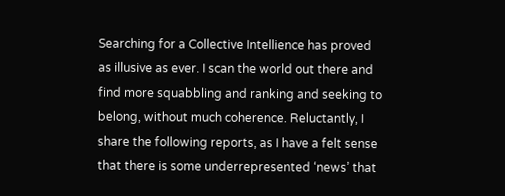Searching for a Collective Intellience has proved as illusive as ever. I scan the world out there and find more squabbling and ranking and seeking to belong, without much coherence. Reluctantly, I share the following reports, as I have a felt sense that there is some underrepresented ‘news’ that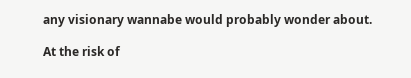any visionary wannabe would probably wonder about.

At the risk of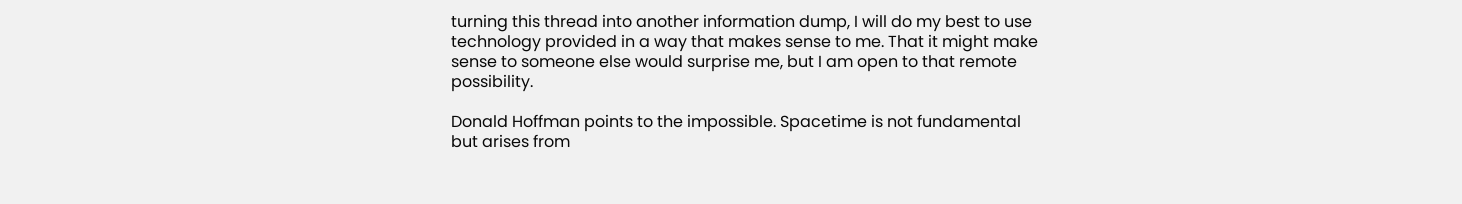turning this thread into another information dump, I will do my best to use technology provided in a way that makes sense to me. That it might make sense to someone else would surprise me, but I am open to that remote possibility.

Donald Hoffman points to the impossible. Spacetime is not fundamental but arises from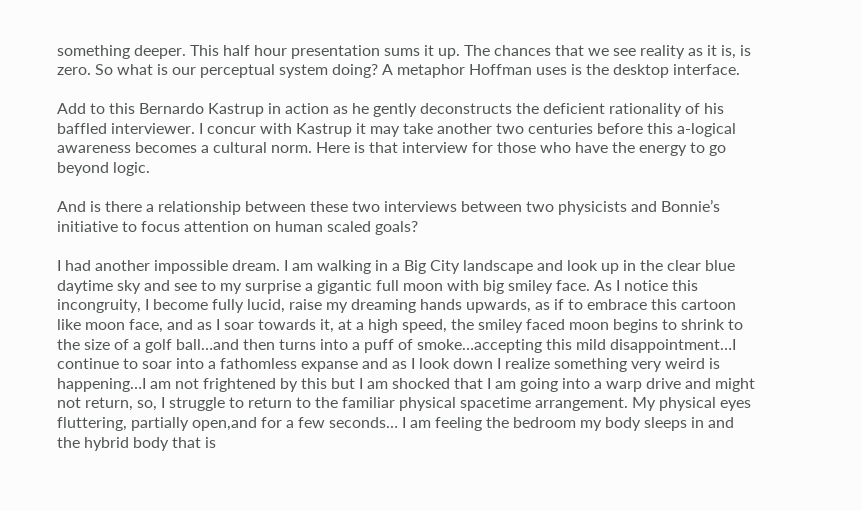something deeper. This half hour presentation sums it up. The chances that we see reality as it is, is zero. So what is our perceptual system doing? A metaphor Hoffman uses is the desktop interface.

Add to this Bernardo Kastrup in action as he gently deconstructs the deficient rationality of his baffled interviewer. I concur with Kastrup it may take another two centuries before this a-logical awareness becomes a cultural norm. Here is that interview for those who have the energy to go beyond logic.

And is there a relationship between these two interviews between two physicists and Bonnie’s initiative to focus attention on human scaled goals?

I had another impossible dream. I am walking in a Big City landscape and look up in the clear blue daytime sky and see to my surprise a gigantic full moon with big smiley face. As I notice this incongruity, I become fully lucid, raise my dreaming hands upwards, as if to embrace this cartoon like moon face, and as I soar towards it, at a high speed, the smiley faced moon begins to shrink to the size of a golf ball…and then turns into a puff of smoke…accepting this mild disappointment…I continue to soar into a fathomless expanse and as I look down I realize something very weird is happening…I am not frightened by this but I am shocked that I am going into a warp drive and might not return, so, I struggle to return to the familiar physical spacetime arrangement. My physical eyes fluttering, partially open,and for a few seconds… I am feeling the bedroom my body sleeps in and the hybrid body that is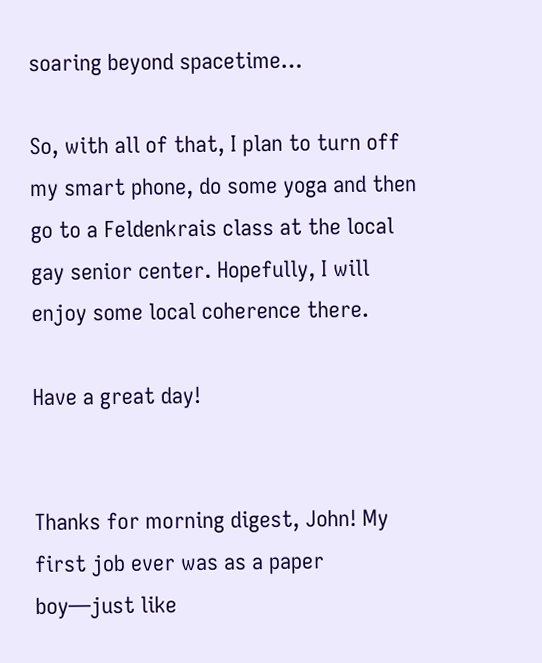soaring beyond spacetime…

So, with all of that, I plan to turn off my smart phone, do some yoga and then go to a Feldenkrais class at the local gay senior center. Hopefully, I will enjoy some local coherence there.

Have a great day!


Thanks for morning digest, John! My first job ever was as a paper boy—just like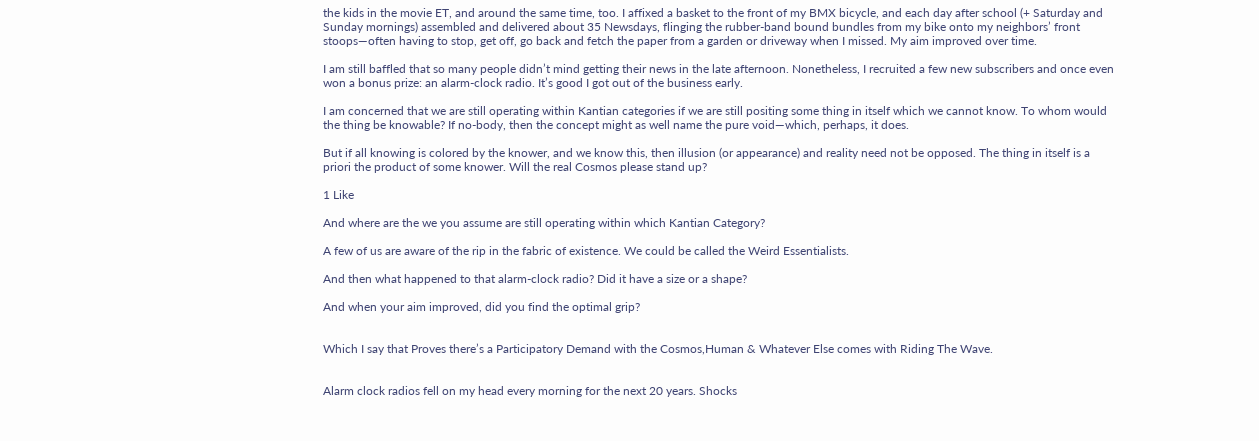the kids in the movie ET, and around the same time, too. I affixed a basket to the front of my BMX bicycle, and each day after school (+ Saturday and Sunday mornings) assembled and delivered about 35 Newsdays, flinging the rubber-band bound bundles from my bike onto my neighbors’ front stoops—often having to stop, get off, go back and fetch the paper from a garden or driveway when I missed. My aim improved over time.

I am still baffled that so many people didn’t mind getting their news in the late afternoon. Nonetheless, I recruited a few new subscribers and once even won a bonus prize: an alarm-clock radio. It’s good I got out of the business early.

I am concerned that we are still operating within Kantian categories if we are still positing some thing in itself which we cannot know. To whom would the thing be knowable? If no-body, then the concept might as well name the pure void—which, perhaps, it does.

But if all knowing is colored by the knower, and we know this, then illusion (or appearance) and reality need not be opposed. The thing in itself is a priori the product of some knower. Will the real Cosmos please stand up?

1 Like

And where are the we you assume are still operating within which Kantian Category?

A few of us are aware of the rip in the fabric of existence. We could be called the Weird Essentialists.

And then what happened to that alarm-clock radio? Did it have a size or a shape?

And when your aim improved, did you find the optimal grip?


Which I say that Proves there’s a Participatory Demand with the Cosmos,Human & Whatever Else comes with Riding The Wave.


Alarm clock radios fell on my head every morning for the next 20 years. Shocks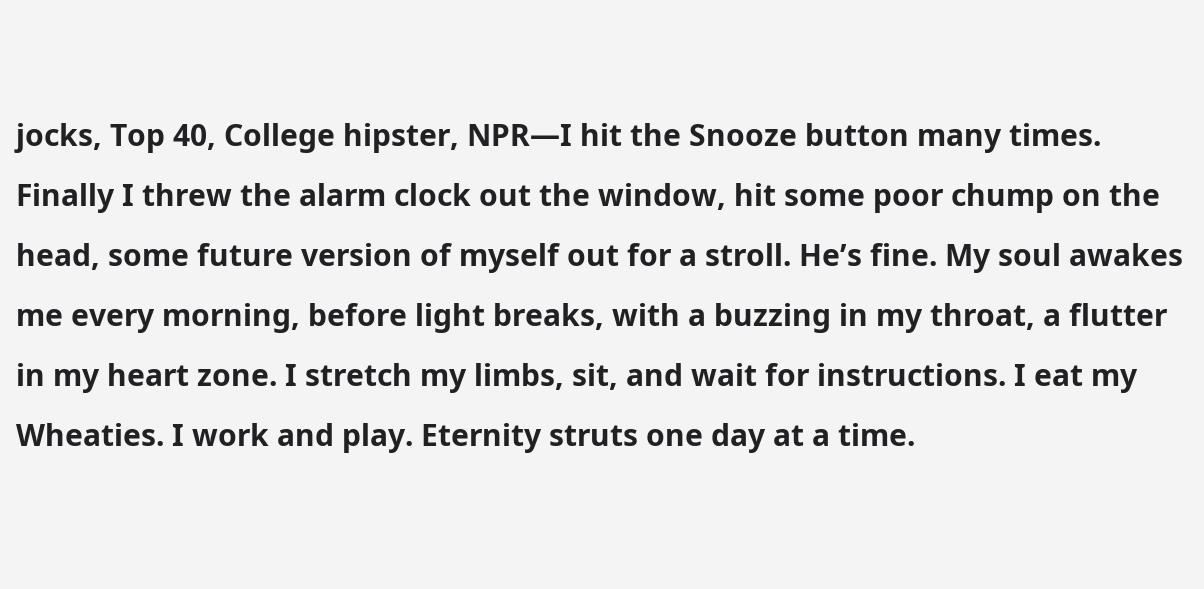jocks, Top 40, College hipster, NPR—I hit the Snooze button many times. Finally I threw the alarm clock out the window, hit some poor chump on the head, some future version of myself out for a stroll. He’s fine. My soul awakes me every morning, before light breaks, with a buzzing in my throat, a flutter in my heart zone. I stretch my limbs, sit, and wait for instructions. I eat my Wheaties. I work and play. Eternity struts one day at a time.